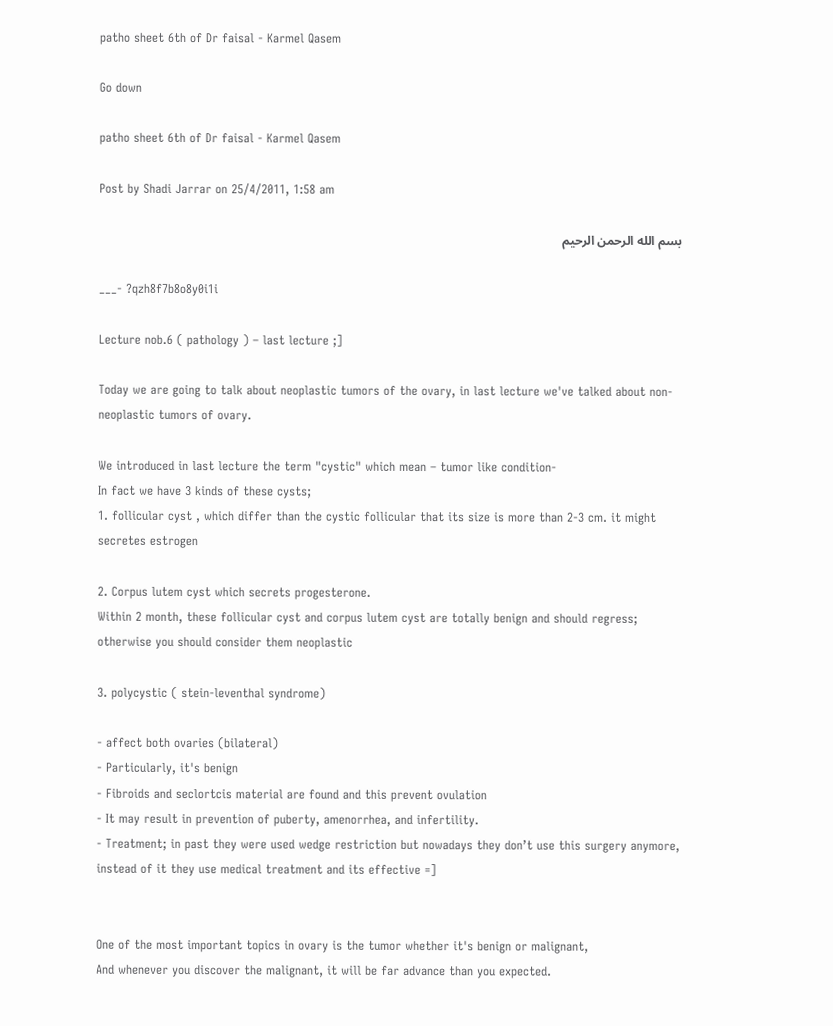patho sheet 6th of Dr faisal - Karmel Qasem

Go down

patho sheet 6th of Dr faisal - Karmel Qasem

Post by Shadi Jarrar on 25/4/2011, 1:58 am

بسم الله الرحمن الرحيم

___- ?qzh8f7b8o8y0i1i

Lecture nob.6 ( pathology ) – last lecture ;]

Today we are going to talk about neoplastic tumors of the ovary, in last lecture we've talked about non-neoplastic tumors of ovary.

We introduced in last lecture the term "cystic" which mean – tumor like condition-
In fact we have 3 kinds of these cysts;
1. follicular cyst , which differ than the cystic follicular that its size is more than 2-3 cm. it might secretes estrogen

2. Corpus lutem cyst which secrets progesterone.
Within 2 month, these follicular cyst and corpus lutem cyst are totally benign and should regress; otherwise you should consider them neoplastic

3. polycystic ( stein-leventhal syndrome)

- affect both ovaries (bilateral)
- Particularly, it's benign
- Fibroids and seclortcis material are found and this prevent ovulation
- It may result in prevention of puberty, amenorrhea, and infertility.
- Treatment; in past they were used wedge restriction but nowadays they don’t use this surgery anymore, instead of it they use medical treatment and its effective =]


One of the most important topics in ovary is the tumor whether it's benign or malignant,
And whenever you discover the malignant, it will be far advance than you expected.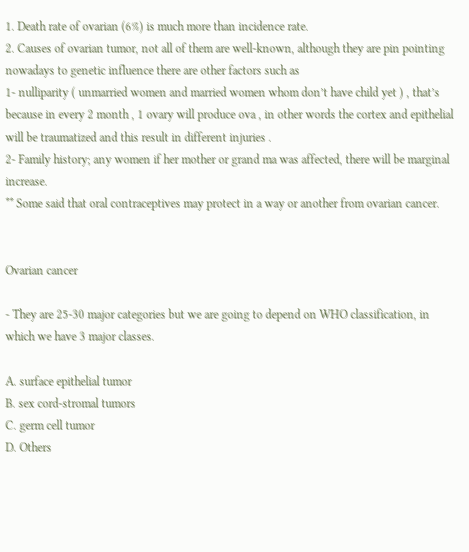1. Death rate of ovarian (6%) is much more than incidence rate.
2. Causes of ovarian tumor, not all of them are well-known, although they are pin pointing nowadays to genetic influence there are other factors such as
1- nulliparity ( unmarried women and married women whom don’t have child yet ) , that’s because in every 2 month , 1 ovary will produce ova , in other words the cortex and epithelial will be traumatized and this result in different injuries .
2- Family history; any women if her mother or grand ma was affected, there will be marginal increase.
** Some said that oral contraceptives may protect in a way or another from ovarian cancer.


Ovarian cancer

- They are 25-30 major categories but we are going to depend on WHO classification, in which we have 3 major classes.

A. surface epithelial tumor
B. sex cord-stromal tumors
C. germ cell tumor
D. Others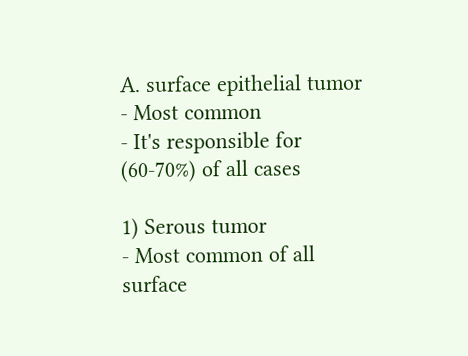A. surface epithelial tumor
- Most common
- It's responsible for (60-70%) of all cases

1) Serous tumor
- Most common of all surface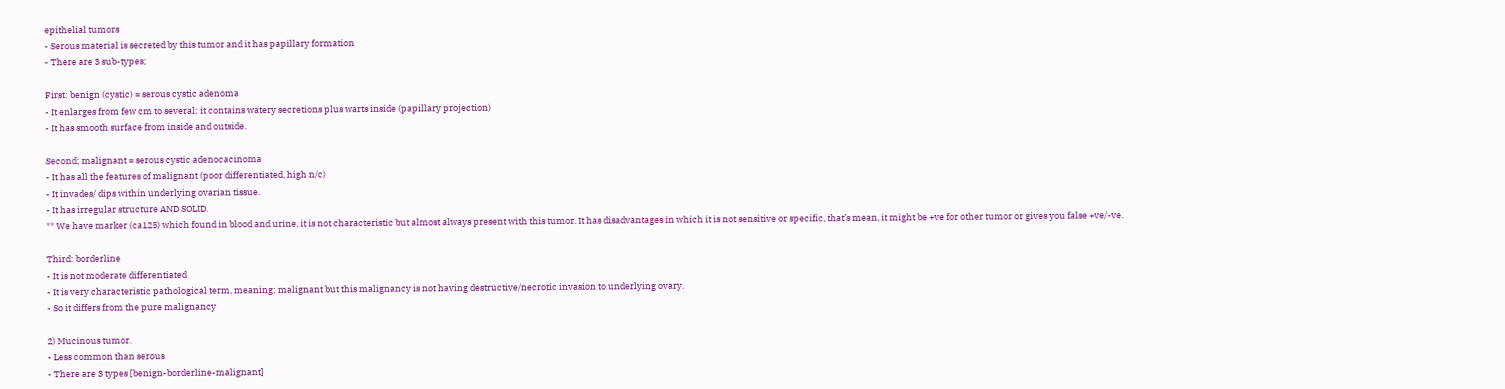epithelial tumors
- Serous material is secreted by this tumor and it has papillary formation
- There are 3 sub-types;

First: benign (cystic) = serous cystic adenoma
- It enlarges from few cm to several; it contains watery secretions plus warts inside (papillary projection)
- It has smooth surface from inside and outside.

Second; malignant = serous cystic adenocacinoma
- It has all the features of malignant (poor differentiated, high n/c)
- It invades/ dips within underlying ovarian tissue.
- It has irregular structure AND SOLID.
** We have marker (ca125) which found in blood and urine, it is not characteristic but almost always present with this tumor. It has disadvantages in which it is not sensitive or specific, that’s mean, it might be +ve for other tumor or gives you false +ve/-ve.

Third: borderline
- It is not moderate differentiated
- It is very characteristic pathological term, meaning; malignant but this malignancy is not having destructive/necrotic invasion to underlying ovary.
- So it differs from the pure malignancy

2) Mucinous tumor.
- Less common than serous
- There are 3 types [benign-borderline-malignant]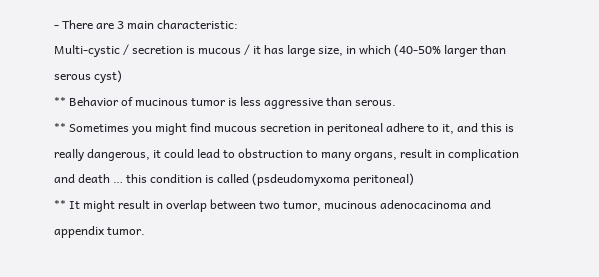- There are 3 main characteristic:
Multi-cystic / secretion is mucous / it has large size, in which (40-50% larger than serous cyst)
** Behavior of mucinous tumor is less aggressive than serous.
** Sometimes you might find mucous secretion in peritoneal adhere to it, and this is really dangerous, it could lead to obstruction to many organs, result in complication and death … this condition is called (psdeudomyxoma peritoneal)
** It might result in overlap between two tumor, mucinous adenocacinoma and appendix tumor.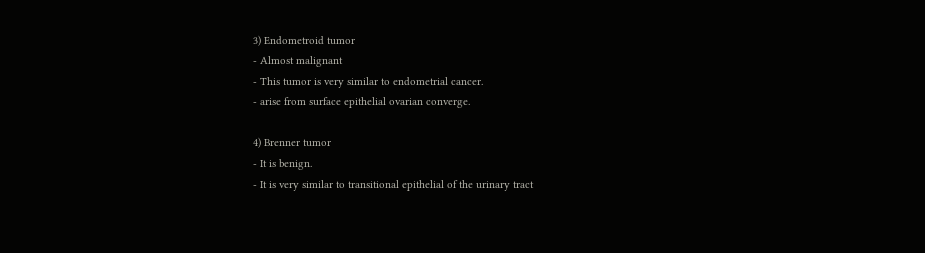3) Endometroid tumor
- Almost malignant
- This tumor is very similar to endometrial cancer.
- arise from surface epithelial ovarian converge.

4) Brenner tumor
- It is benign.
- It is very similar to transitional epithelial of the urinary tract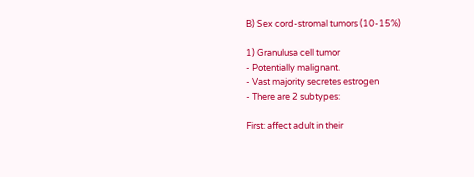B) Sex cord-stromal tumors (10-15%)

1) Granulusa cell tumor
- Potentially malignant.
- Vast majority secretes estrogen
- There are 2 subtypes:

First: affect adult in their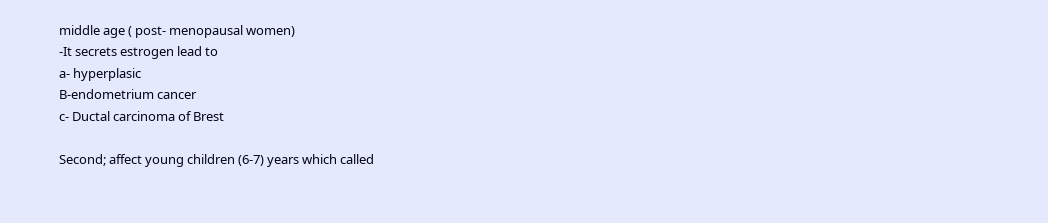middle age ( post- menopausal women)
-It secrets estrogen lead to
a- hyperplasic
B-endometrium cancer
c- Ductal carcinoma of Brest

Second; affect young children (6-7) years which called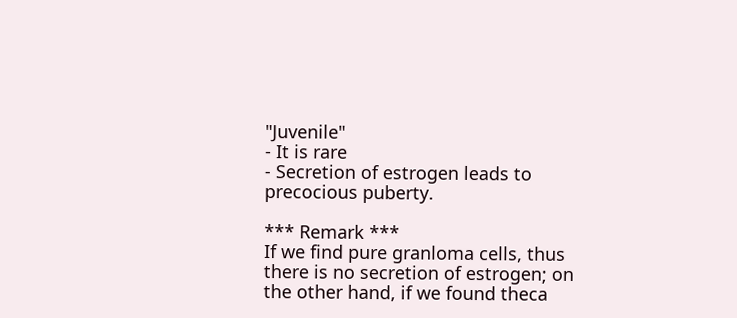"Juvenile"
- It is rare
- Secretion of estrogen leads to precocious puberty.

*** Remark ***
If we find pure granloma cells, thus there is no secretion of estrogen; on the other hand, if we found theca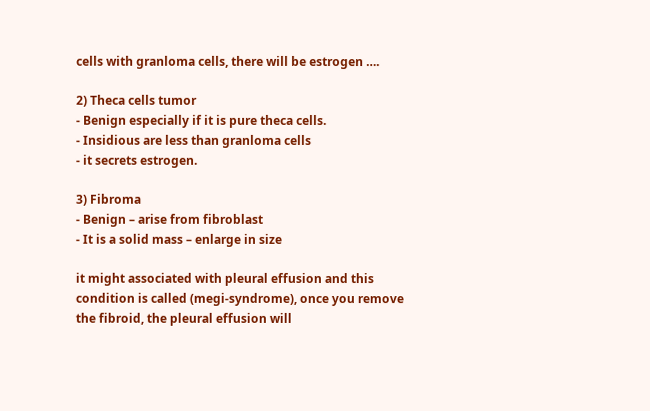cells with granloma cells, there will be estrogen ….

2) Theca cells tumor
- Benign especially if it is pure theca cells.
- Insidious are less than granloma cells
- it secrets estrogen.

3) Fibroma
- Benign – arise from fibroblast
- It is a solid mass – enlarge in size

it might associated with pleural effusion and this condition is called (megi-syndrome), once you remove the fibroid, the pleural effusion will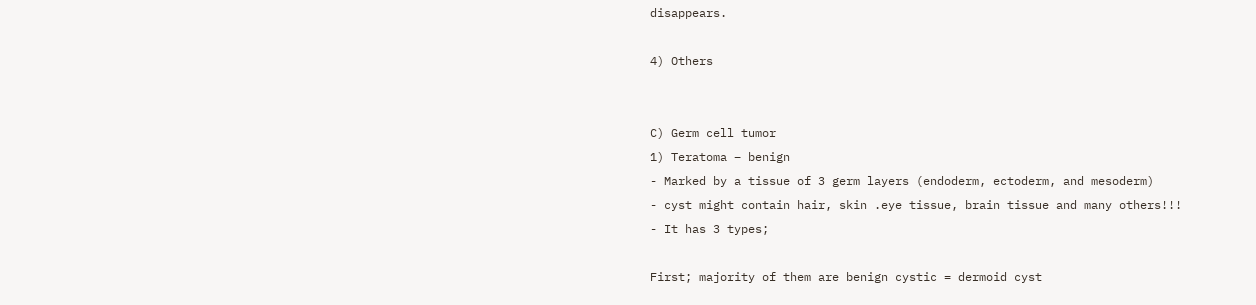disappears.

4) Others


C) Germ cell tumor
1) Teratoma – benign
- Marked by a tissue of 3 germ layers (endoderm, ectoderm, and mesoderm)
- cyst might contain hair, skin .eye tissue, brain tissue and many others!!!
- It has 3 types;

First; majority of them are benign cystic = dermoid cyst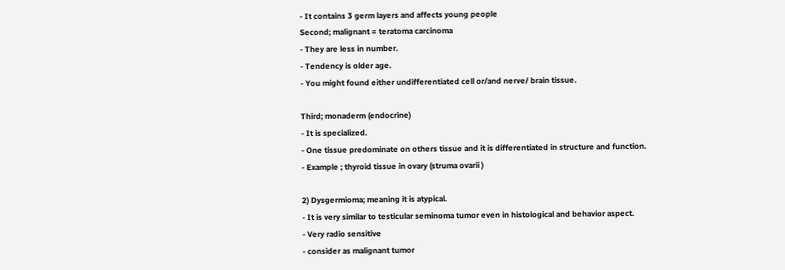- It contains 3 germ layers and affects young people
Second; malignant = teratoma carcinoma
- They are less in number.
- Tendency is older age.
- You might found either undifferentiated cell or/and nerve/ brain tissue.

Third; monaderm (endocrine)
- It is specialized.
- One tissue predominate on others tissue and it is differentiated in structure and function.
- Example ; thyroid tissue in ovary (struma ovarii )

2) Dysgermioma; meaning it is atypical.
- It is very similar to testicular seminoma tumor even in histological and behavior aspect.
- Very radio sensitive
- consider as malignant tumor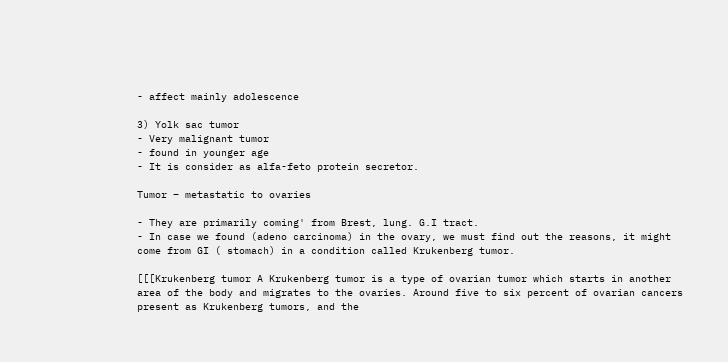- affect mainly adolescence

3) Yolk sac tumor
- Very malignant tumor
- found in younger age
- It is consider as alfa-feto protein secretor.

Tumor – metastatic to ovaries

- They are primarily coming' from Brest, lung. G.I tract.
- In case we found (adeno carcinoma) in the ovary, we must find out the reasons, it might come from GI ( stomach) in a condition called Krukenberg tumor.

[[[Krukenberg tumor A Krukenberg tumor is a type of ovarian tumor which starts in another area of the body and migrates to the ovaries. Around five to six percent of ovarian cancers present as Krukenberg tumors, and the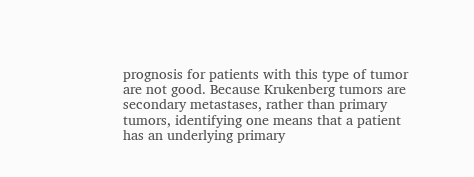prognosis for patients with this type of tumor are not good. Because Krukenberg tumors are secondary metastases, rather than primary tumors, identifying one means that a patient has an underlying primary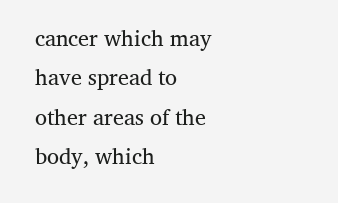cancer which may have spread to other areas of the body, which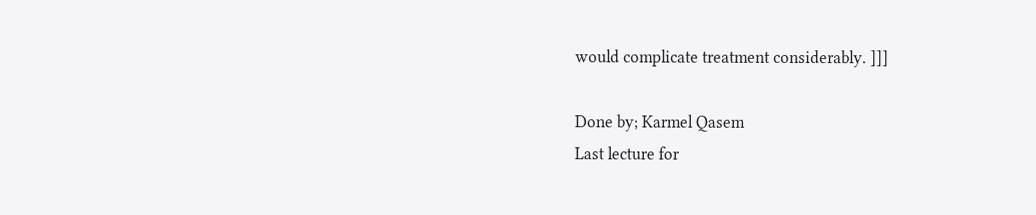would complicate treatment considerably. ]]]

Done by; Karmel Qasem
Last lecture for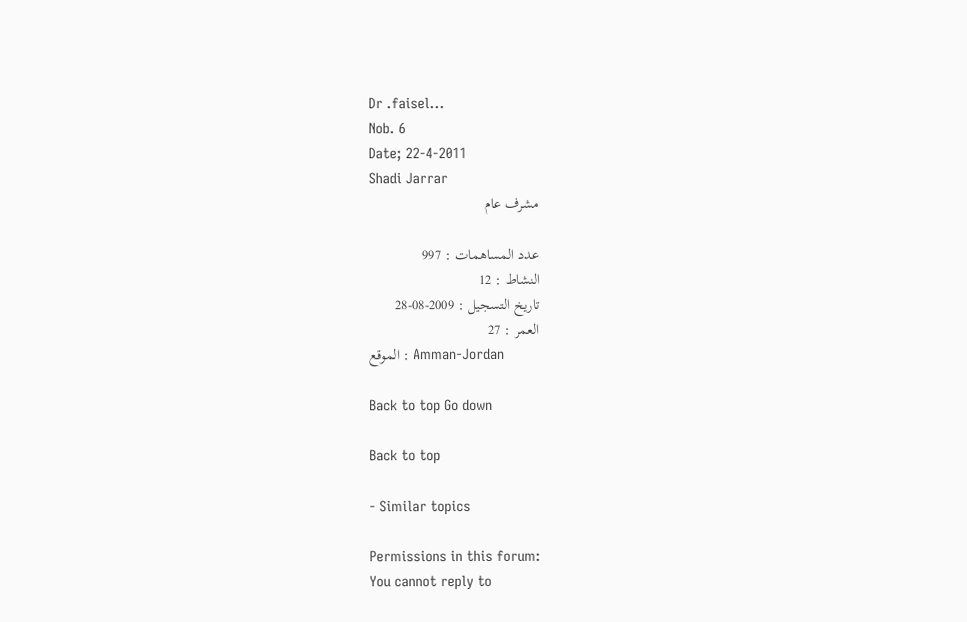Dr .faisel...
Nob. 6
Date; 22-4-2011
Shadi Jarrar
مشرف عام

عدد المساهمات : 997
النشاط : 12
تاريخ التسجيل : 2009-08-28
العمر : 27
الموقع : Amman-Jordan

Back to top Go down

Back to top

- Similar topics

Permissions in this forum:
You cannot reply to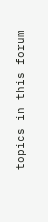topics in this forum